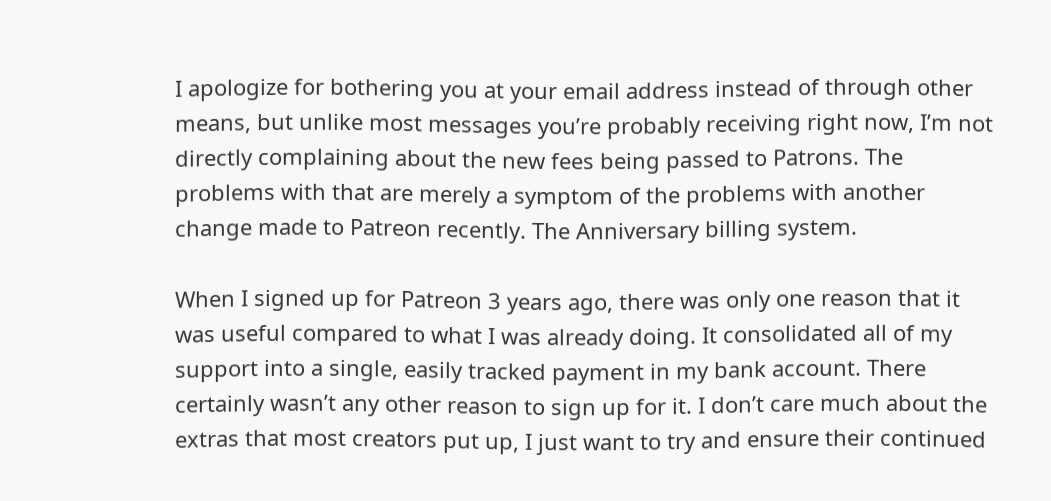I apologize for bothering you at your email address instead of through other means, but unlike most messages you’re probably receiving right now, I’m not directly complaining about the new fees being passed to Patrons. The problems with that are merely a symptom of the problems with another change made to Patreon recently. The Anniversary billing system.

When I signed up for Patreon 3 years ago, there was only one reason that it was useful compared to what I was already doing. It consolidated all of my support into a single, easily tracked payment in my bank account. There certainly wasn’t any other reason to sign up for it. I don’t care much about the extras that most creators put up, I just want to try and ensure their continued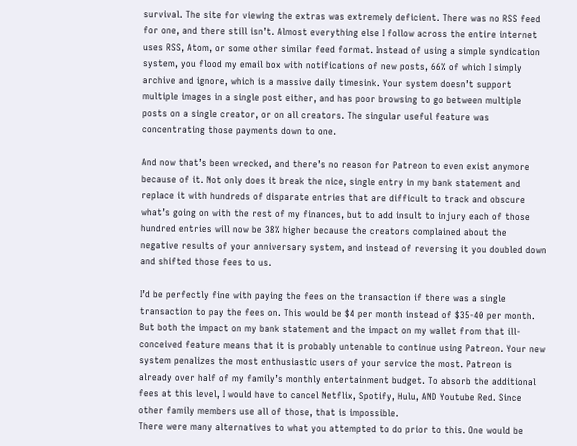survival. The site for viewing the extras was extremely deficient. There was no RSS feed for one, and there still isn’t. Almost everything else I follow across the entire internet uses RSS, Atom, or some other similar feed format. Instead of using a simple syndication system, you flood my email box with notifications of new posts, 66% of which I simply archive and ignore, which is a massive daily timesink. Your system doesn’t support multiple images in a single post either, and has poor browsing to go between multiple posts on a single creator, or on all creators. The singular useful feature was concentrating those payments down to one.

And now that’s been wrecked, and there’s no reason for Patreon to even exist anymore because of it. Not only does it break the nice, single entry in my bank statement and replace it with hundreds of disparate entries that are difficult to track and obscure what’s going on with the rest of my finances, but to add insult to injury each of those hundred entries will now be 38% higher because the creators complained about the negative results of your anniversary system, and instead of reversing it you doubled down and shifted those fees to us.

I’d be perfectly fine with paying the fees on the transaction if there was a single transaction to pay the fees on. This would be $4 per month instead of $35-40 per month. But both the impact on my bank statement and the impact on my wallet from that ill-conceived feature means that it is probably untenable to continue using Patreon. Your new system penalizes the most enthusiastic users of your service the most. Patreon is already over half of my family’s monthly entertainment budget. To absorb the additional fees at this level, I would have to cancel Netflix, Spotify, Hulu, AND Youtube Red. Since other family members use all of those, that is impossible.
There were many alternatives to what you attempted to do prior to this. One would be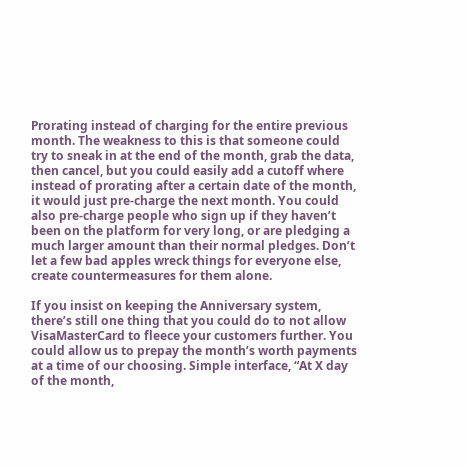Prorating instead of charging for the entire previous month. The weakness to this is that someone could try to sneak in at the end of the month, grab the data, then cancel, but you could easily add a cutoff where instead of prorating after a certain date of the month, it would just pre-charge the next month. You could also pre-charge people who sign up if they haven’t been on the platform for very long, or are pledging a much larger amount than their normal pledges. Don’t let a few bad apples wreck things for everyone else, create countermeasures for them alone.

If you insist on keeping the Anniversary system, there’s still one thing that you could do to not allow VisaMasterCard to fleece your customers further. You could allow us to prepay the month’s worth payments at a time of our choosing. Simple interface, “At X day of the month,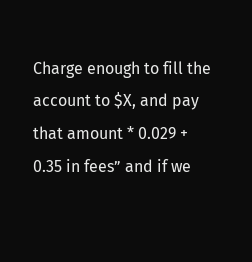Charge enough to fill the account to $X, and pay that amount * 0.029 + 0.35 in fees” and if we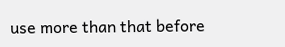use more than that before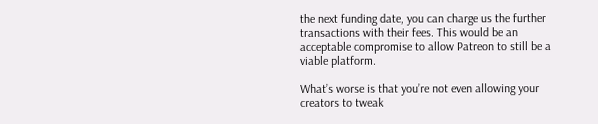the next funding date, you can charge us the further transactions with their fees. This would be an acceptable compromise to allow Patreon to still be a viable platform.

What’s worse is that you’re not even allowing your creators to tweak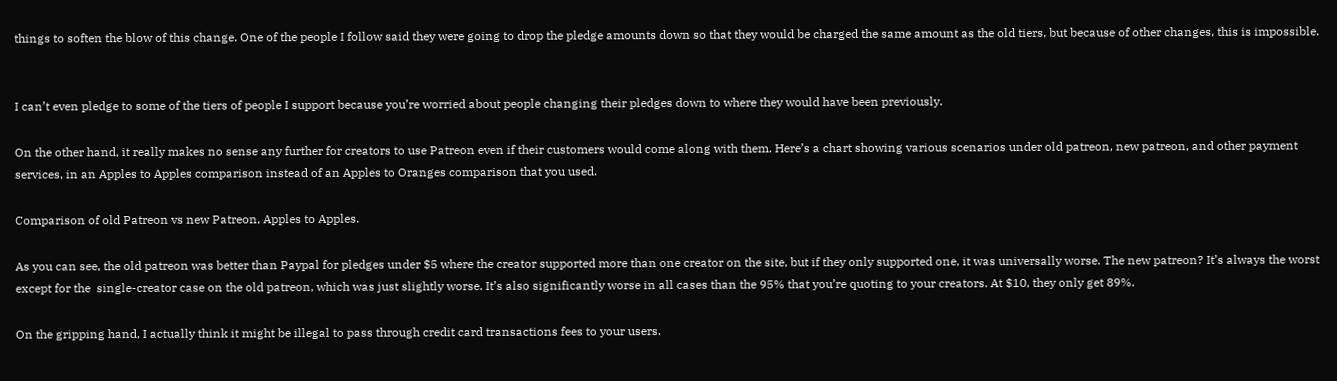things to soften the blow of this change. One of the people I follow said they were going to drop the pledge amounts down so that they would be charged the same amount as the old tiers, but because of other changes, this is impossible.


I can’t even pledge to some of the tiers of people I support because you’re worried about people changing their pledges down to where they would have been previously.

On the other hand, it really makes no sense any further for creators to use Patreon even if their customers would come along with them. Here’s a chart showing various scenarios under old patreon, new patreon, and other payment services, in an Apples to Apples comparison instead of an Apples to Oranges comparison that you used.

Comparison of old Patreon vs new Patreon, Apples to Apples.

As you can see, the old patreon was better than Paypal for pledges under $5 where the creator supported more than one creator on the site, but if they only supported one, it was universally worse. The new patreon? It’s always the worst except for the  single-creator case on the old patreon, which was just slightly worse. It’s also significantly worse in all cases than the 95% that you’re quoting to your creators. At $10, they only get 89%.

On the gripping hand, I actually think it might be illegal to pass through credit card transactions fees to your users.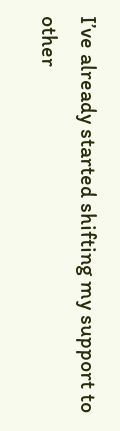I’ve already started shifting my support to other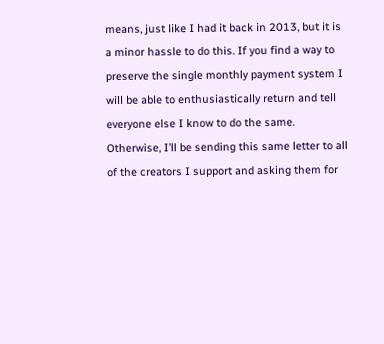means, just like I had it back in 2013, but it is a minor hassle to do this. If you find a way to preserve the single monthly payment system I will be able to enthusiastically return and tell everyone else I know to do the same. Otherwise, I’ll be sending this same letter to all of the creators I support and asking them for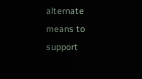alternate means to support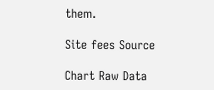them.

Site fees Source

Chart Raw Data